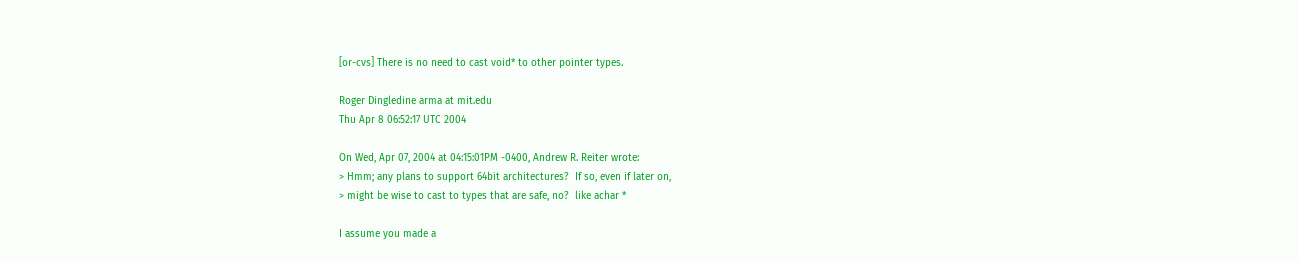[or-cvs] There is no need to cast void* to other pointer types.

Roger Dingledine arma at mit.edu
Thu Apr 8 06:52:17 UTC 2004

On Wed, Apr 07, 2004 at 04:15:01PM -0400, Andrew R. Reiter wrote:
> Hmm; any plans to support 64bit architectures?  If so, even if later on,
> might be wise to cast to types that are safe, no?  like achar *

I assume you made a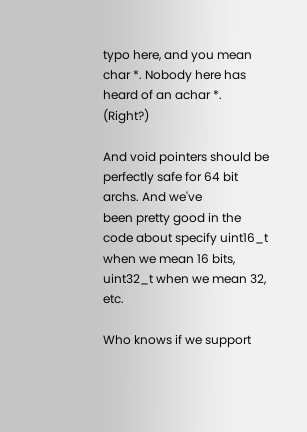typo here, and you mean char *. Nobody here has
heard of an achar *. (Right?)

And void pointers should be perfectly safe for 64 bit archs. And we've
been pretty good in the code about specify uint16_t when we mean 16 bits,
uint32_t when we mean 32, etc.

Who knows if we support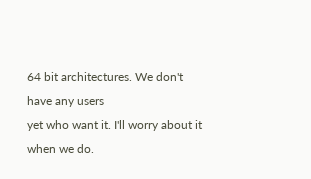64 bit architectures. We don't have any users
yet who want it. I'll worry about it when we do.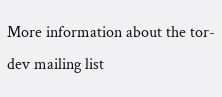More information about the tor-dev mailing list